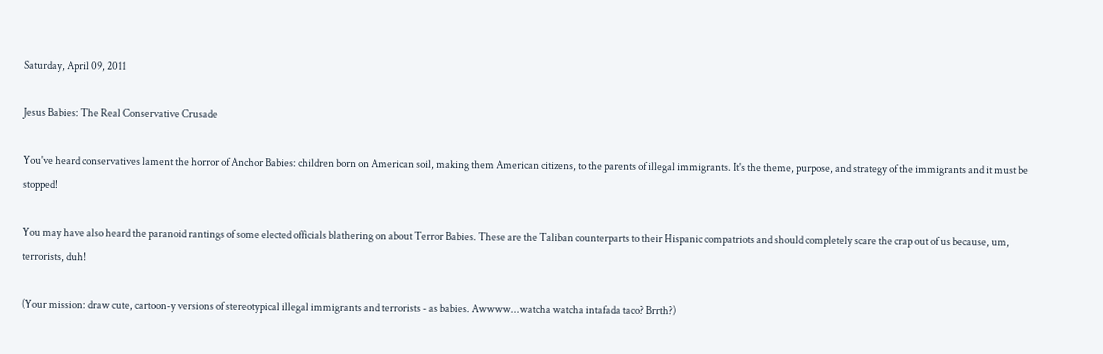Saturday, April 09, 2011

Jesus Babies: The Real Conservative Crusade

You've heard conservatives lament the horror of Anchor Babies: children born on American soil, making them American citizens, to the parents of illegal immigrants. It's the theme, purpose, and strategy of the immigrants and it must be stopped!

You may have also heard the paranoid rantings of some elected officials blathering on about Terror Babies. These are the Taliban counterparts to their Hispanic compatriots and should completely scare the crap out of us because, um, terrorists, duh!

(Your mission: draw cute, cartoon-y versions of stereotypical illegal immigrants and terrorists - as babies. Awwww...watcha watcha intafada taco? Brrth?)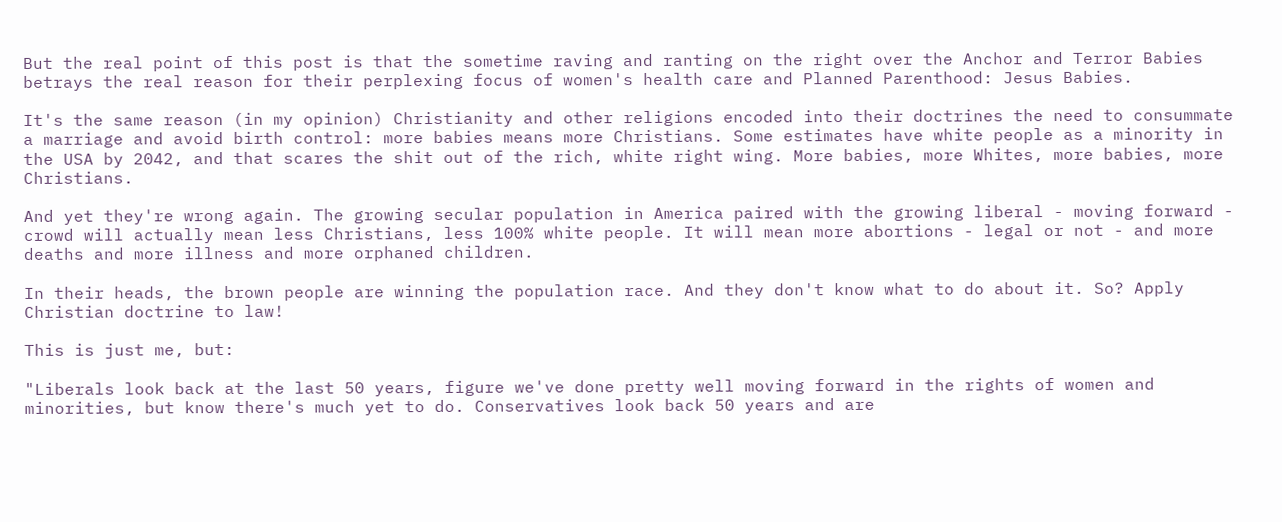But the real point of this post is that the sometime raving and ranting on the right over the Anchor and Terror Babies betrays the real reason for their perplexing focus of women's health care and Planned Parenthood: Jesus Babies.

It's the same reason (in my opinion) Christianity and other religions encoded into their doctrines the need to consummate a marriage and avoid birth control: more babies means more Christians. Some estimates have white people as a minority in the USA by 2042, and that scares the shit out of the rich, white right wing. More babies, more Whites, more babies, more Christians.

And yet they're wrong again. The growing secular population in America paired with the growing liberal - moving forward - crowd will actually mean less Christians, less 100% white people. It will mean more abortions - legal or not - and more deaths and more illness and more orphaned children.

In their heads, the brown people are winning the population race. And they don't know what to do about it. So? Apply Christian doctrine to law!

This is just me, but:

"Liberals look back at the last 50 years, figure we've done pretty well moving forward in the rights of women and minorities, but know there's much yet to do. Conservatives look back 50 years and are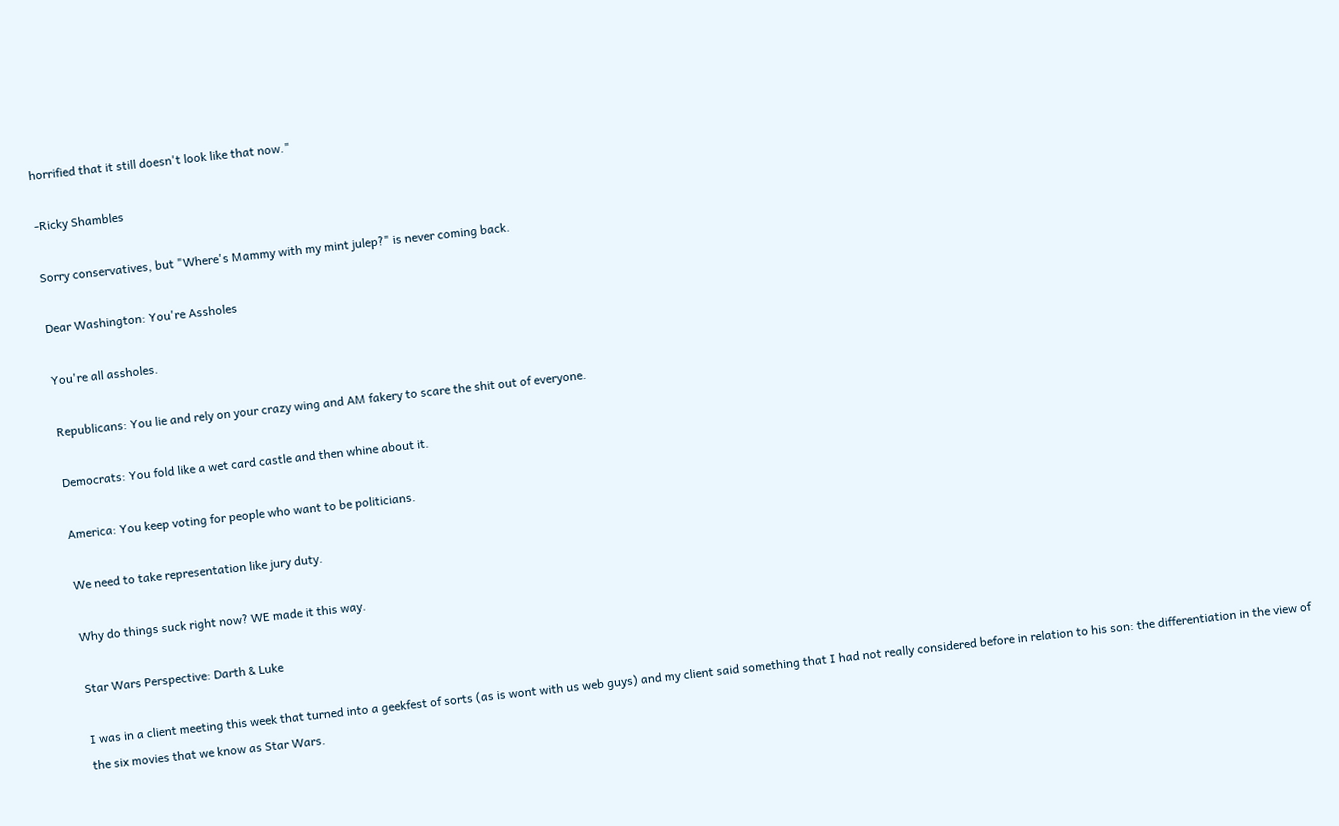horrified that it still doesn't look like that now."

-Ricky Shambles

Sorry conservatives, but "Where's Mammy with my mint julep?" is never coming back.

Dear Washington: You're Assholes

You're all assholes.

Republicans: You lie and rely on your crazy wing and AM fakery to scare the shit out of everyone.

Democrats: You fold like a wet card castle and then whine about it.

America: You keep voting for people who want to be politicians.

We need to take representation like jury duty.

Why do things suck right now? WE made it this way.

Star Wars Perspective: Darth & Luke

I was in a client meeting this week that turned into a geekfest of sorts (as is wont with us web guys) and my client said something that I had not really considered before in relation to his son: the differentiation in the view of the six movies that we know as Star Wars.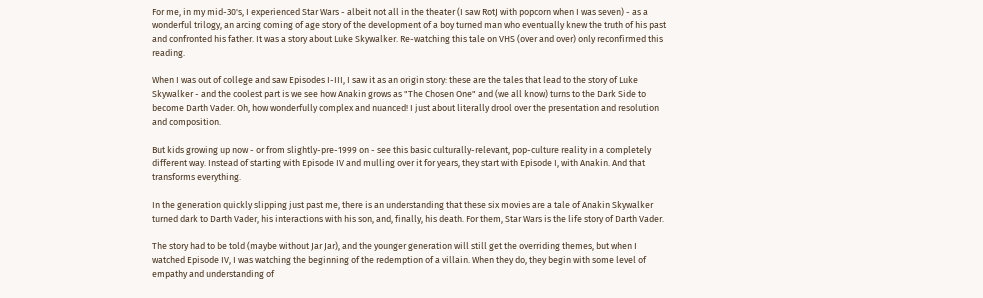For me, in my mid-30's, I experienced Star Wars - albeit not all in the theater (I saw RotJ with popcorn when I was seven) - as a wonderful trilogy, an arcing coming of age story of the development of a boy turned man who eventually knew the truth of his past and confronted his father. It was a story about Luke Skywalker. Re-watching this tale on VHS (over and over) only reconfirmed this reading.

When I was out of college and saw Episodes I-III, I saw it as an origin story: these are the tales that lead to the story of Luke Skywalker - and the coolest part is we see how Anakin grows as "The Chosen One" and (we all know) turns to the Dark Side to become Darth Vader. Oh, how wonderfully complex and nuanced! I just about literally drool over the presentation and resolution and composition.

But kids growing up now - or from slightly-pre-1999 on - see this basic culturally-relevant, pop-culture reality in a completely different way. Instead of starting with Episode IV and mulling over it for years, they start with Episode I, with Anakin. And that transforms everything.

In the generation quickly slipping just past me, there is an understanding that these six movies are a tale of Anakin Skywalker turned dark to Darth Vader, his interactions with his son, and, finally, his death. For them, Star Wars is the life story of Darth Vader.

The story had to be told (maybe without Jar Jar), and the younger generation will still get the overriding themes, but when I watched Episode IV, I was watching the beginning of the redemption of a villain. When they do, they begin with some level of empathy and understanding of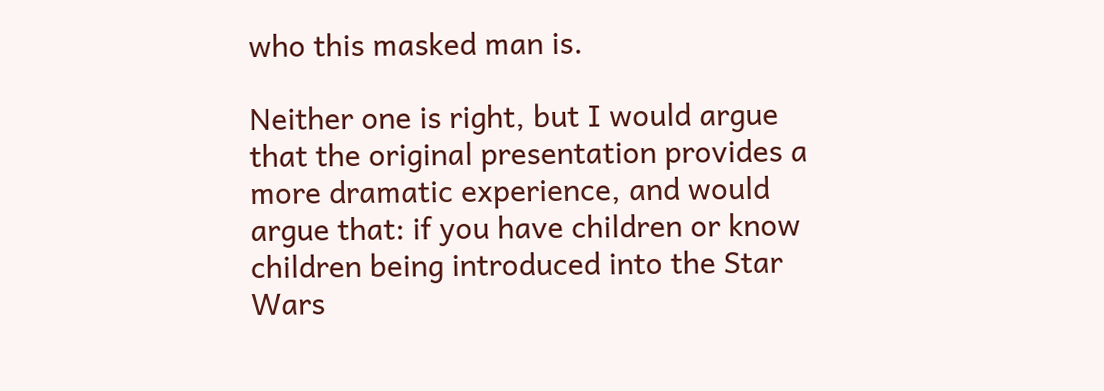who this masked man is.

Neither one is right, but I would argue that the original presentation provides a more dramatic experience, and would argue that: if you have children or know children being introduced into the Star Wars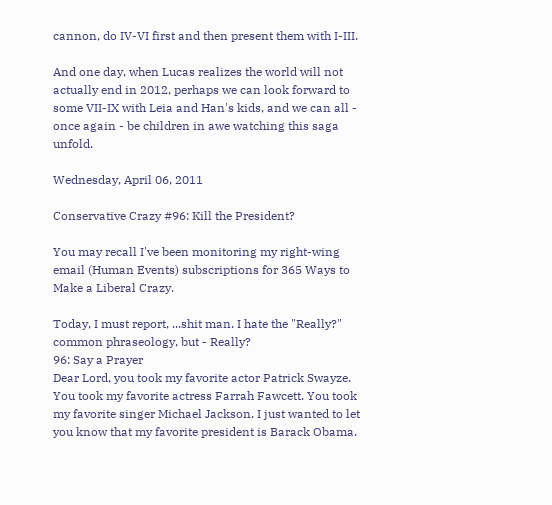cannon, do IV-VI first and then present them with I-III.

And one day, when Lucas realizes the world will not actually end in 2012, perhaps we can look forward to some VII-IX with Leia and Han's kids, and we can all - once again - be children in awe watching this saga unfold.

Wednesday, April 06, 2011

Conservative Crazy #96: Kill the President?

You may recall I've been monitoring my right-wing email (Human Events) subscriptions for 365 Ways to Make a Liberal Crazy.

Today, I must report, ...shit man. I hate the "Really?" common phraseology, but - Really?
96: Say a Prayer
Dear Lord, you took my favorite actor Patrick Swayze. You took my favorite actress Farrah Fawcett. You took my favorite singer Michael Jackson. I just wanted to let you know that my favorite president is Barack Obama.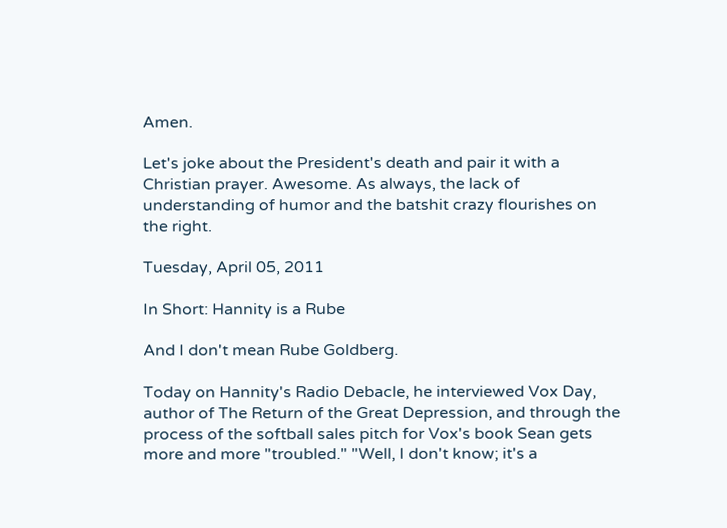Amen.

Let's joke about the President's death and pair it with a Christian prayer. Awesome. As always, the lack of understanding of humor and the batshit crazy flourishes on the right.

Tuesday, April 05, 2011

In Short: Hannity is a Rube

And I don't mean Rube Goldberg.

Today on Hannity's Radio Debacle, he interviewed Vox Day, author of The Return of the Great Depression, and through the process of the softball sales pitch for Vox's book Sean gets more and more "troubled." "Well, I don't know; it's a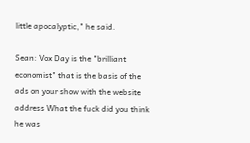little apocalyptic," he said.

Sean: Vox Day is the "brilliant economist" that is the basis of the ads on your show with the website address What the fuck did you think he was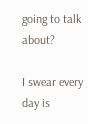going to talk about?

I swear every day is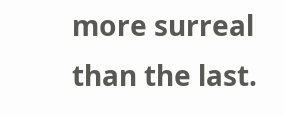more surreal than the last.